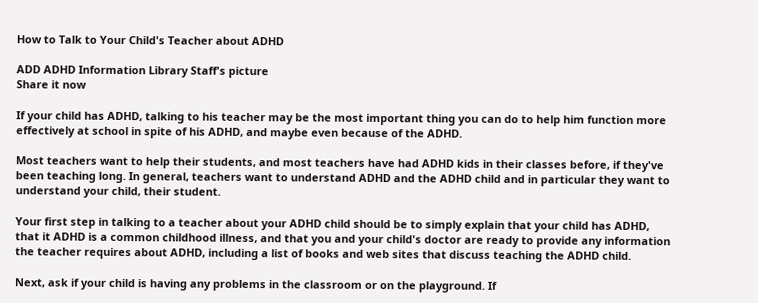How to Talk to Your Child's Teacher about ADHD

ADD ADHD Information Library Staff's picture
Share it now

If your child has ADHD, talking to his teacher may be the most important thing you can do to help him function more effectively at school in spite of his ADHD, and maybe even because of the ADHD.

Most teachers want to help their students, and most teachers have had ADHD kids in their classes before, if they've been teaching long. In general, teachers want to understand ADHD and the ADHD child and in particular they want to understand your child, their student.

Your first step in talking to a teacher about your ADHD child should be to simply explain that your child has ADHD, that it ADHD is a common childhood illness, and that you and your child's doctor are ready to provide any information the teacher requires about ADHD, including a list of books and web sites that discuss teaching the ADHD child.

Next, ask if your child is having any problems in the classroom or on the playground. If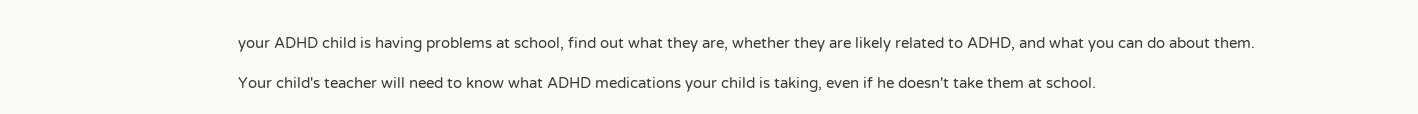your ADHD child is having problems at school, find out what they are, whether they are likely related to ADHD, and what you can do about them.

Your child's teacher will need to know what ADHD medications your child is taking, even if he doesn't take them at school.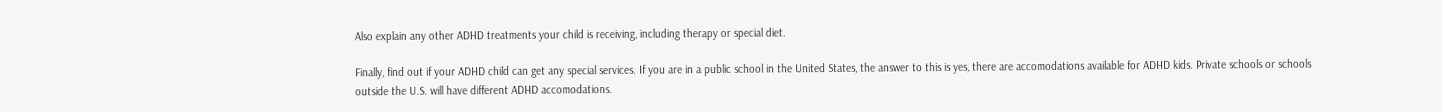Also explain any other ADHD treatments your child is receiving, including therapy or special diet.

Finally, find out if your ADHD child can get any special services. If you are in a public school in the United States, the answer to this is yes, there are accomodations available for ADHD kids. Private schools or schools outside the U.S. will have different ADHD accomodations.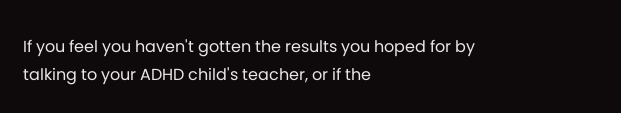If you feel you haven't gotten the results you hoped for by talking to your ADHD child's teacher, or if the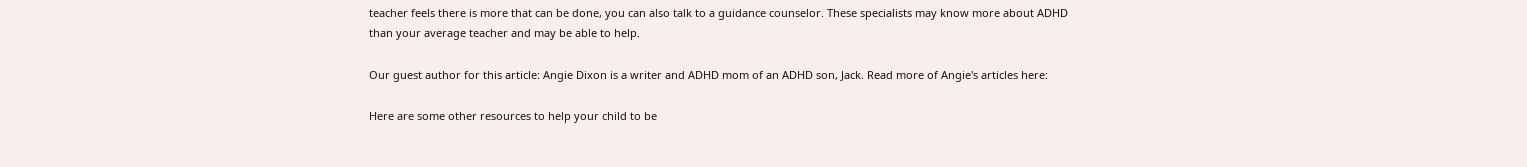teacher feels there is more that can be done, you can also talk to a guidance counselor. These specialists may know more about ADHD than your average teacher and may be able to help.

Our guest author for this article: Angie Dixon is a writer and ADHD mom of an ADHD son, Jack. Read more of Angie's articles here:

Here are some other resources to help your child to be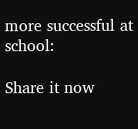more successful at school:

Share it now